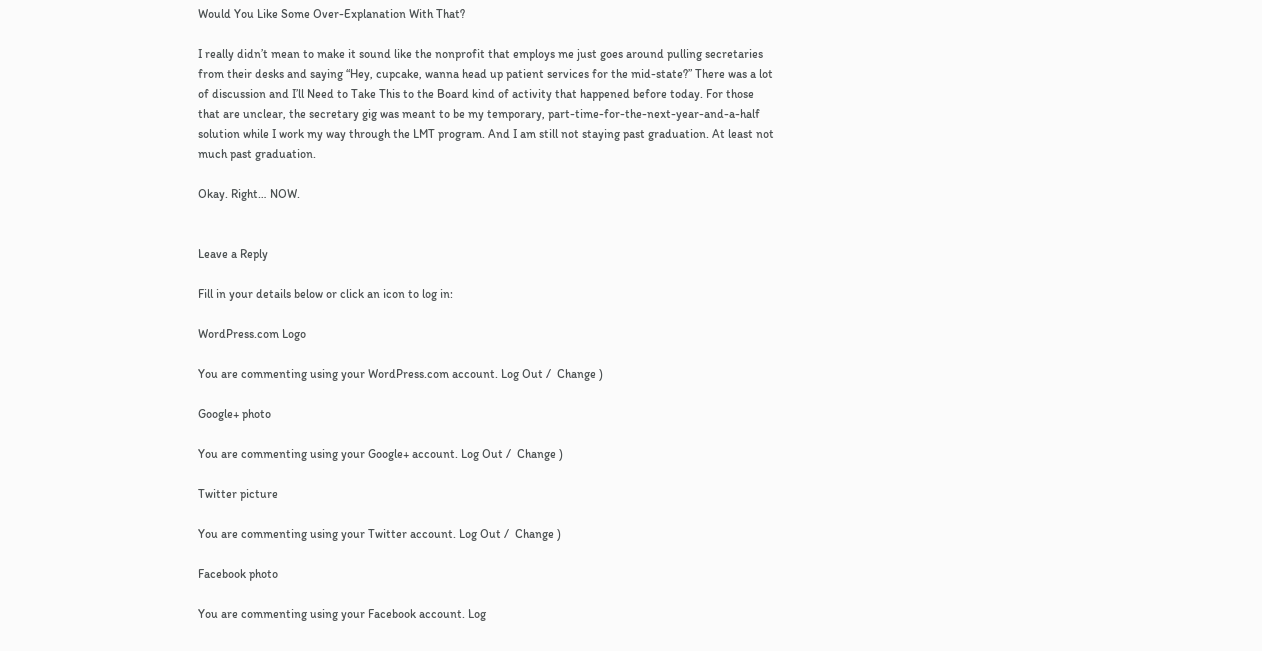Would You Like Some Over-Explanation With That?

I really didn’t mean to make it sound like the nonprofit that employs me just goes around pulling secretaries from their desks and saying “Hey, cupcake, wanna head up patient services for the mid-state?” There was a lot of discussion and I’ll Need to Take This to the Board kind of activity that happened before today. For those that are unclear, the secretary gig was meant to be my temporary, part-time-for-the-next-year-and-a-half solution while I work my way through the LMT program. And I am still not staying past graduation. At least not much past graduation.

Okay. Right… NOW.


Leave a Reply

Fill in your details below or click an icon to log in:

WordPress.com Logo

You are commenting using your WordPress.com account. Log Out /  Change )

Google+ photo

You are commenting using your Google+ account. Log Out /  Change )

Twitter picture

You are commenting using your Twitter account. Log Out /  Change )

Facebook photo

You are commenting using your Facebook account. Log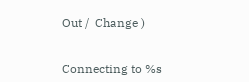Out /  Change )


Connecting to %s